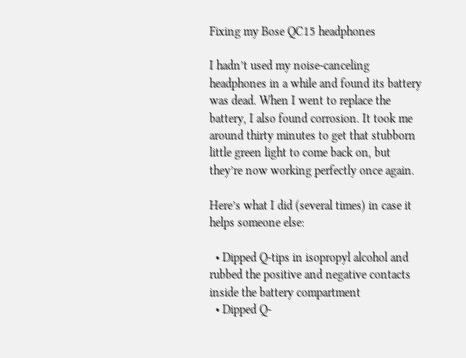Fixing my Bose QC15 headphones

I hadn’t used my noise-canceling headphones in a while and found its battery was dead. When I went to replace the battery, I also found corrosion. It took me around thirty minutes to get that stubborn little green light to come back on, but they’re now working perfectly once again.

Here’s what I did (several times) in case it helps someone else:

  • Dipped Q-tips in isopropyl alcohol and rubbed the positive and negative contacts inside the battery compartment
  • Dipped Q-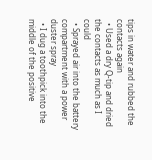tips in water and rubbed the contacts again
  • Used a dry Q-tip and dried the contacts as much as I could
  • Sprayed air into the battery compartment with a power duster spray
  • I dug a toothpick into the middle of the positive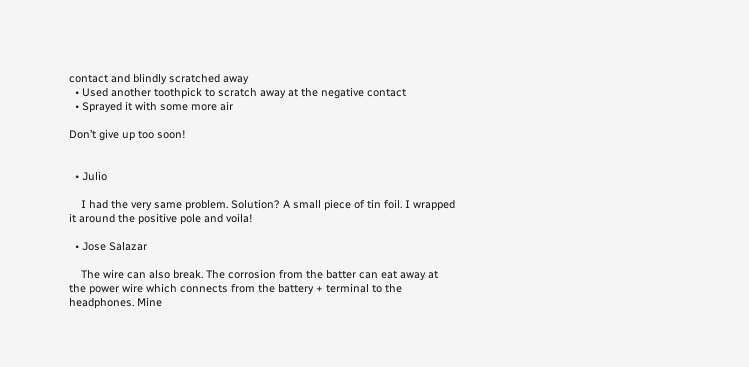contact and blindly scratched away
  • Used another toothpick to scratch away at the negative contact
  • Sprayed it with some more air

Don’t give up too soon!


  • Julio

    I had the very same problem. Solution? A small piece of tin foil. I wrapped it around the positive pole and voila!

  • Jose Salazar

    The wire can also break. The corrosion from the batter can eat away at the power wire which connects from the battery + terminal to the headphones. Mine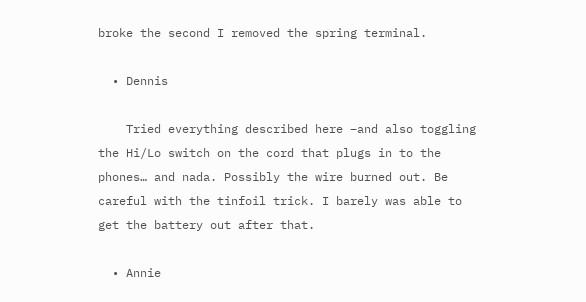broke the second I removed the spring terminal.

  • Dennis

    Tried everything described here –and also toggling the Hi/Lo switch on the cord that plugs in to the phones… and nada. Possibly the wire burned out. Be careful with the tinfoil trick. I barely was able to get the battery out after that.

  • Annie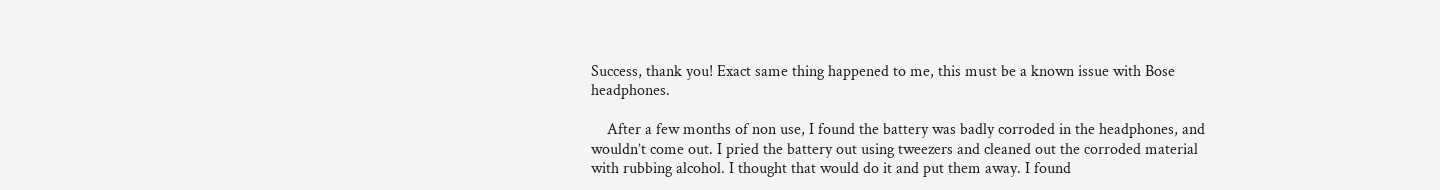Success, thank you! Exact same thing happened to me, this must be a known issue with Bose headphones.

    After a few months of non use, I found the battery was badly corroded in the headphones, and wouldn’t come out. I pried the battery out using tweezers and cleaned out the corroded material with rubbing alcohol. I thought that would do it and put them away. I found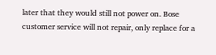later that they would still not power on. Bose customer service will not repair, only replace for a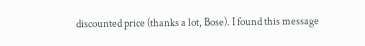discounted price (thanks a lot, Bose). I found this message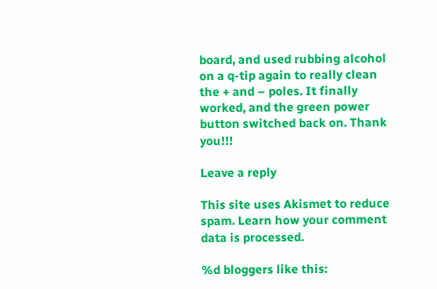board, and used rubbing alcohol on a q-tip again to really clean the + and – poles. It finally worked, and the green power button switched back on. Thank you!!!

Leave a reply

This site uses Akismet to reduce spam. Learn how your comment data is processed.

%d bloggers like this: